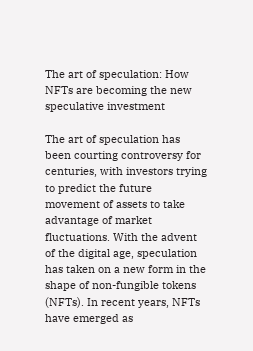The art of speculation: How NFTs are becoming the new speculative investment

The art of speculation has been courting controversy for centuries, with investors trying to predict the future movement of assets to take advantage of market fluctuations. With the advent of the digital age, speculation has taken on a new form in the shape of non-fungible tokens (NFTs). In recent years, NFTs have emerged as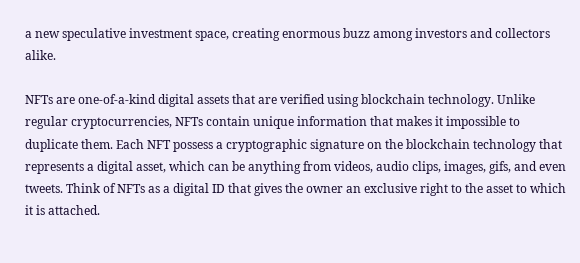a new speculative investment space, creating enormous buzz among investors and collectors alike.

NFTs are one-of-a-kind digital assets that are verified using blockchain technology. Unlike regular cryptocurrencies, NFTs contain unique information that makes it impossible to duplicate them. Each NFT possess a cryptographic signature on the blockchain technology that represents a digital asset, which can be anything from videos, audio clips, images, gifs, and even tweets. Think of NFTs as a digital ID that gives the owner an exclusive right to the asset to which it is attached.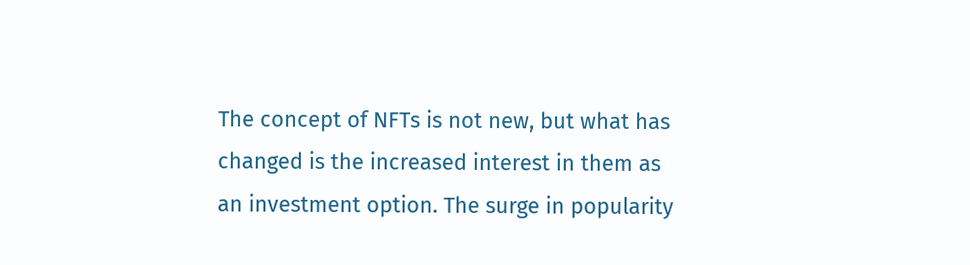The concept of NFTs is not new, but what has changed is the increased interest in them as an investment option. The surge in popularity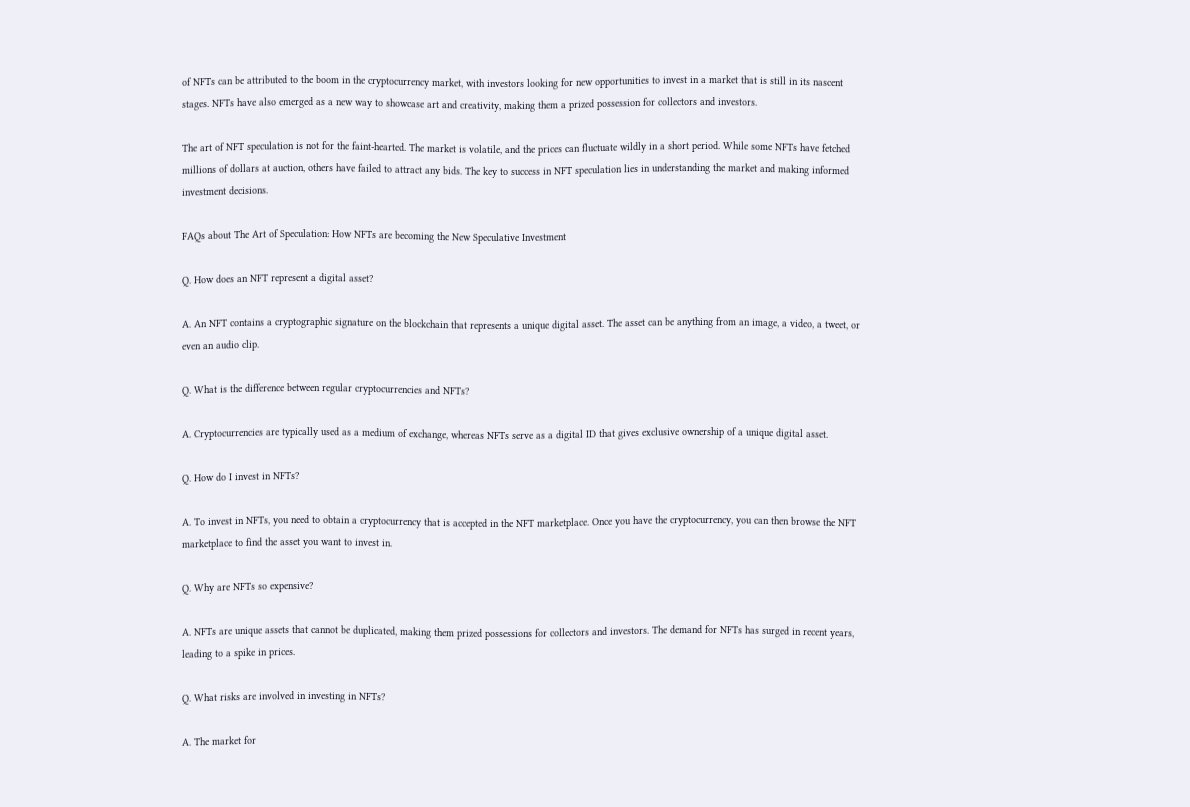of NFTs can be attributed to the boom in the cryptocurrency market, with investors looking for new opportunities to invest in a market that is still in its nascent stages. NFTs have also emerged as a new way to showcase art and creativity, making them a prized possession for collectors and investors.

The art of NFT speculation is not for the faint-hearted. The market is volatile, and the prices can fluctuate wildly in a short period. While some NFTs have fetched millions of dollars at auction, others have failed to attract any bids. The key to success in NFT speculation lies in understanding the market and making informed investment decisions.

FAQs about The Art of Speculation: How NFTs are becoming the New Speculative Investment

Q. How does an NFT represent a digital asset?

A. An NFT contains a cryptographic signature on the blockchain that represents a unique digital asset. The asset can be anything from an image, a video, a tweet, or even an audio clip.

Q. What is the difference between regular cryptocurrencies and NFTs?

A. Cryptocurrencies are typically used as a medium of exchange, whereas NFTs serve as a digital ID that gives exclusive ownership of a unique digital asset.

Q. How do I invest in NFTs?

A. To invest in NFTs, you need to obtain a cryptocurrency that is accepted in the NFT marketplace. Once you have the cryptocurrency, you can then browse the NFT marketplace to find the asset you want to invest in.

Q. Why are NFTs so expensive?

A. NFTs are unique assets that cannot be duplicated, making them prized possessions for collectors and investors. The demand for NFTs has surged in recent years, leading to a spike in prices.

Q. What risks are involved in investing in NFTs?

A. The market for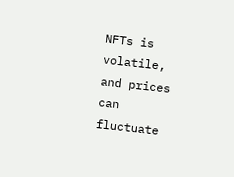NFTs is volatile, and prices can fluctuate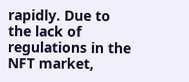rapidly. Due to the lack of regulations in the NFT market,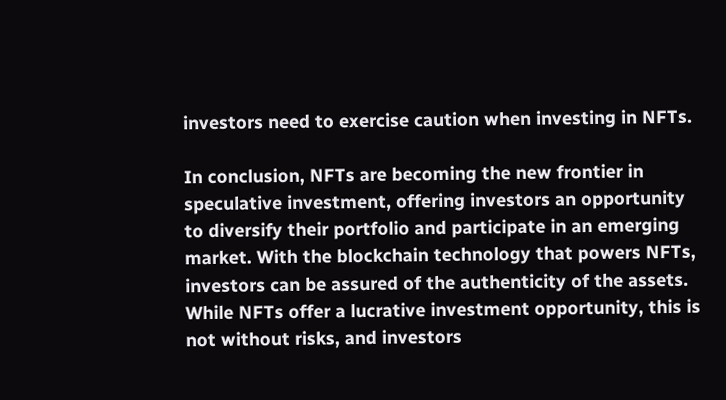investors need to exercise caution when investing in NFTs.

In conclusion, NFTs are becoming the new frontier in speculative investment, offering investors an opportunity to diversify their portfolio and participate in an emerging market. With the blockchain technology that powers NFTs, investors can be assured of the authenticity of the assets. While NFTs offer a lucrative investment opportunity, this is not without risks, and investors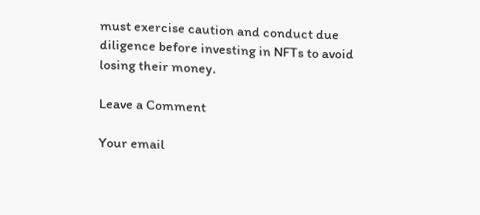must exercise caution and conduct due diligence before investing in NFTs to avoid losing their money.

Leave a Comment

Your email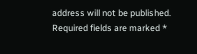address will not be published. Required fields are marked *